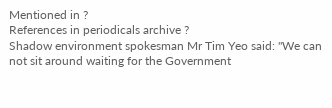Mentioned in ?
References in periodicals archive ?
Shadow environment spokesman Mr Tim Yeo said: "We can not sit around waiting for the Government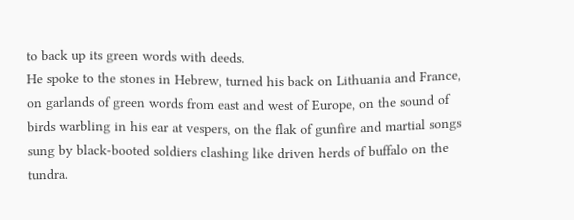to back up its green words with deeds.
He spoke to the stones in Hebrew, turned his back on Lithuania and France, on garlands of green words from east and west of Europe, on the sound of birds warbling in his ear at vespers, on the flak of gunfire and martial songs sung by black-booted soldiers clashing like driven herds of buffalo on the tundra.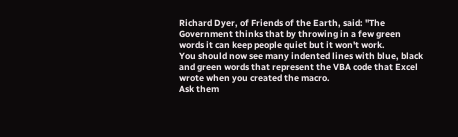Richard Dyer, of Friends of the Earth, said: "The Government thinks that by throwing in a few green words it can keep people quiet but it won't work.
You should now see many indented lines with blue, black and green words that represent the VBA code that Excel wrote when you created the macro.
Ask them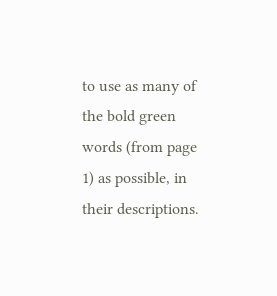to use as many of the bold green words (from page 1) as possible, in their descriptions.